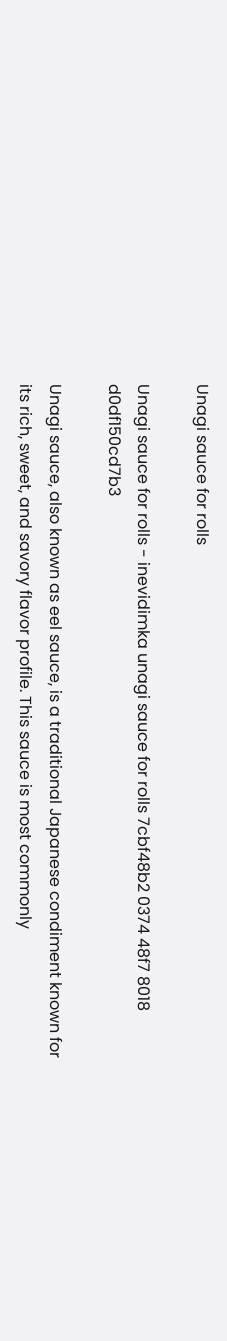Unagi sauce for rolls

Unagi sauce for rolls - inevidimka unagi sauce for rolls 7cbf48b2 0374 48f7 8018 d0df150cd7b3

Unagi sauce, also known as eel sauce, is a traditional Japanese condiment known for its rich, sweet, and savory flavor profile. This sauce is most commonly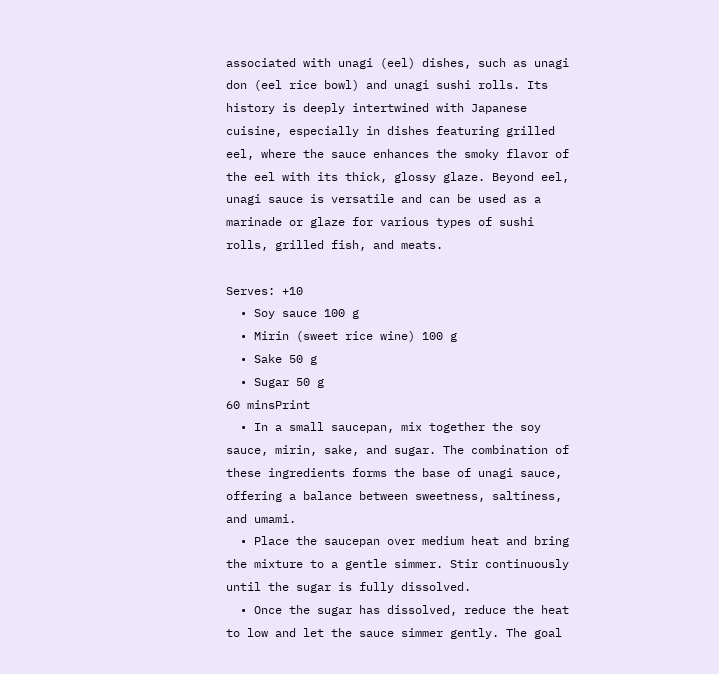associated with unagi (eel) dishes, such as unagi don (eel rice bowl) and unagi sushi rolls. Its history is deeply intertwined with Japanese cuisine, especially in dishes featuring grilled eel, where the sauce enhances the smoky flavor of the eel with its thick, glossy glaze. Beyond eel, unagi sauce is versatile and can be used as a marinade or glaze for various types of sushi rolls, grilled fish, and meats.

Serves: +10
  • Soy sauce 100 g
  • Mirin (sweet rice wine) 100 g
  • Sake 50 g
  • Sugar 50 g
60 minsPrint
  • In a small saucepan, mix together the soy sauce, mirin, sake, and sugar. The combination of these ingredients forms the base of unagi sauce, offering a balance between sweetness, saltiness, and umami.
  • Place the saucepan over medium heat and bring the mixture to a gentle simmer. Stir continuously until the sugar is fully dissolved.
  • Once the sugar has dissolved, reduce the heat to low and let the sauce simmer gently. The goal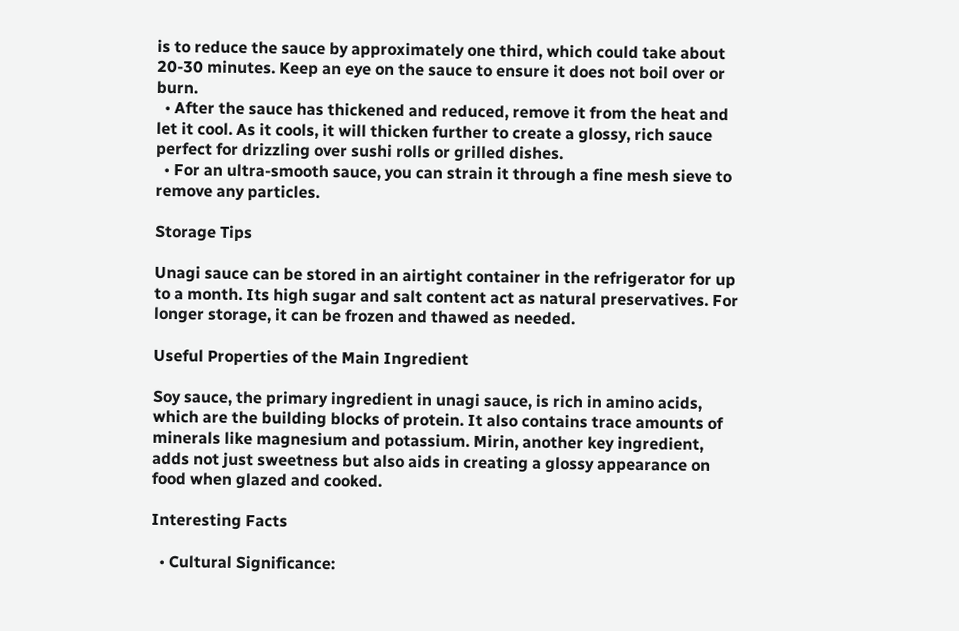is to reduce the sauce by approximately one third, which could take about 20-30 minutes. Keep an eye on the sauce to ensure it does not boil over or burn.
  • After the sauce has thickened and reduced, remove it from the heat and let it cool. As it cools, it will thicken further to create a glossy, rich sauce perfect for drizzling over sushi rolls or grilled dishes.
  • For an ultra-smooth sauce, you can strain it through a fine mesh sieve to remove any particles.

Storage Tips

Unagi sauce can be stored in an airtight container in the refrigerator for up to a month. Its high sugar and salt content act as natural preservatives. For longer storage, it can be frozen and thawed as needed.

Useful Properties of the Main Ingredient

Soy sauce, the primary ingredient in unagi sauce, is rich in amino acids, which are the building blocks of protein. It also contains trace amounts of minerals like magnesium and potassium. Mirin, another key ingredient, adds not just sweetness but also aids in creating a glossy appearance on food when glazed and cooked.

Interesting Facts

  • Cultural Significance: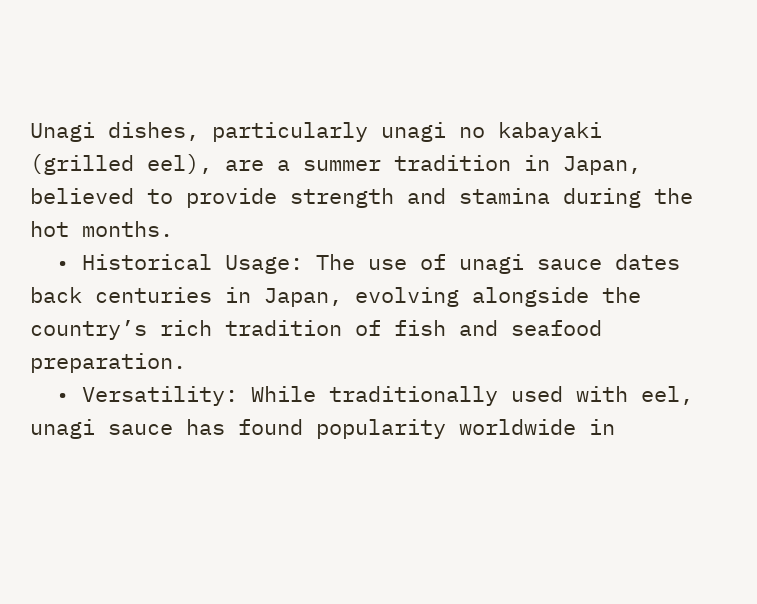Unagi dishes, particularly unagi no kabayaki (grilled eel), are a summer tradition in Japan, believed to provide strength and stamina during the hot months.
  • Historical Usage: The use of unagi sauce dates back centuries in Japan, evolving alongside the country’s rich tradition of fish and seafood preparation.
  • Versatility: While traditionally used with eel, unagi sauce has found popularity worldwide in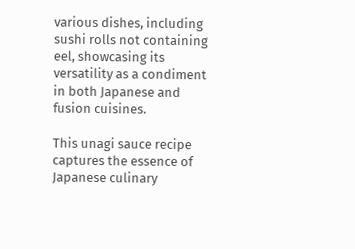various dishes, including sushi rolls not containing eel, showcasing its versatility as a condiment in both Japanese and fusion cuisines.

This unagi sauce recipe captures the essence of Japanese culinary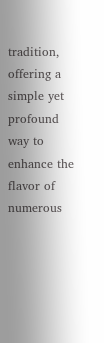tradition, offering a simple yet profound way to enhance the flavor of numerous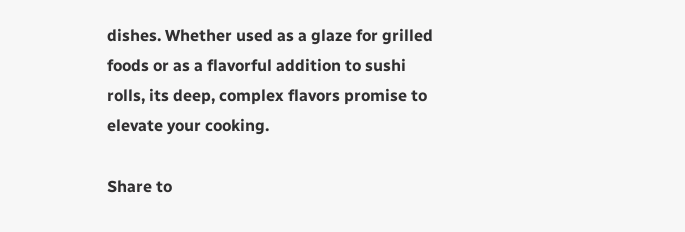dishes. Whether used as a glaze for grilled foods or as a flavorful addition to sushi rolls, its deep, complex flavors promise to elevate your cooking.

Share to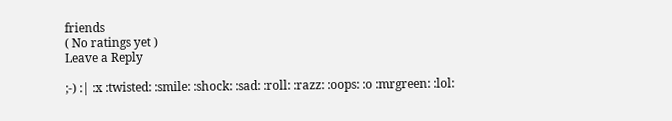friends
( No ratings yet )
Leave a Reply

;-) :| :x :twisted: :smile: :shock: :sad: :roll: :razz: :oops: :o :mrgreen: :lol: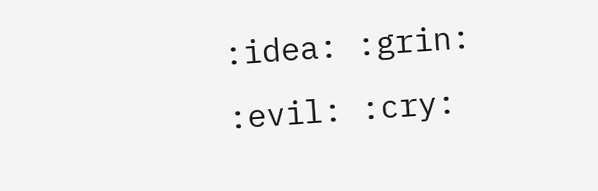:idea: :grin: :evil: :cry: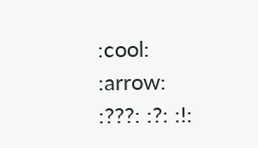:cool: :arrow: :???: :?: :!: